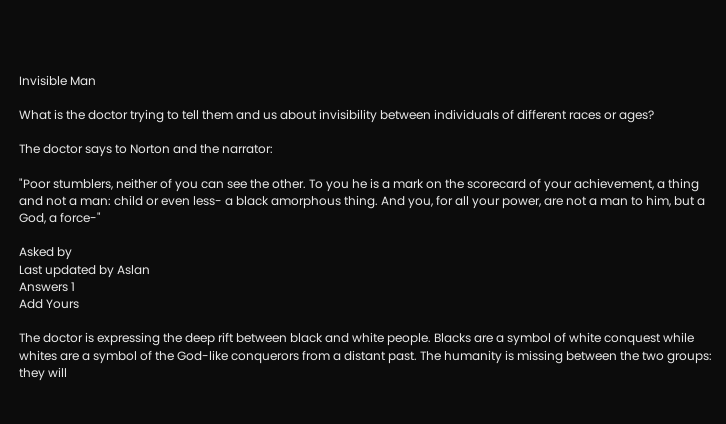Invisible Man

What is the doctor trying to tell them and us about invisibility between individuals of different races or ages?

The doctor says to Norton and the narrator:

"Poor stumblers, neither of you can see the other. To you he is a mark on the scorecard of your achievement, a thing and not a man: child or even less- a black amorphous thing. And you, for all your power, are not a man to him, but a God, a force-"

Asked by
Last updated by Aslan
Answers 1
Add Yours

The doctor is expressing the deep rift between black and white people. Blacks are a symbol of white conquest while whites are a symbol of the God-like conquerors from a distant past. The humanity is missing between the two groups: they will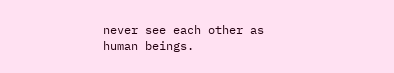never see each other as human beings.